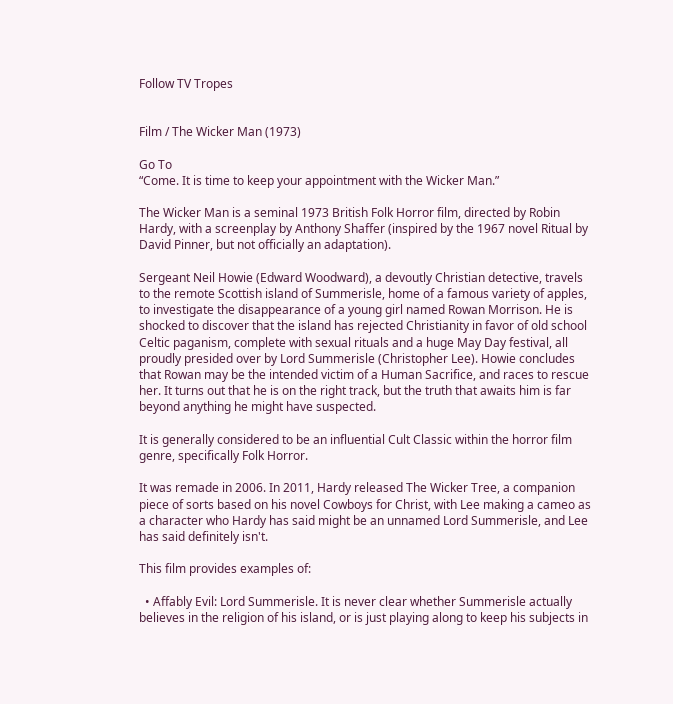Follow TV Tropes


Film / The Wicker Man (1973)

Go To
“Come. It is time to keep your appointment with the Wicker Man.”

The Wicker Man is a seminal 1973 British Folk Horror film, directed by Robin Hardy, with a screenplay by Anthony Shaffer (inspired by the 1967 novel Ritual by David Pinner, but not officially an adaptation).

Sergeant Neil Howie (Edward Woodward), a devoutly Christian detective, travels to the remote Scottish island of Summerisle, home of a famous variety of apples, to investigate the disappearance of a young girl named Rowan Morrison. He is shocked to discover that the island has rejected Christianity in favor of old school Celtic paganism, complete with sexual rituals and a huge May Day festival, all proudly presided over by Lord Summerisle (Christopher Lee). Howie concludes that Rowan may be the intended victim of a Human Sacrifice, and races to rescue her. It turns out that he is on the right track, but the truth that awaits him is far beyond anything he might have suspected.

It is generally considered to be an influential Cult Classic within the horror film genre, specifically Folk Horror.

It was remade in 2006. In 2011, Hardy released The Wicker Tree, a companion piece of sorts based on his novel Cowboys for Christ, with Lee making a cameo as a character who Hardy has said might be an unnamed Lord Summerisle, and Lee has said definitely isn't.

This film provides examples of:

  • Affably Evil: Lord Summerisle. It is never clear whether Summerisle actually believes in the religion of his island, or is just playing along to keep his subjects in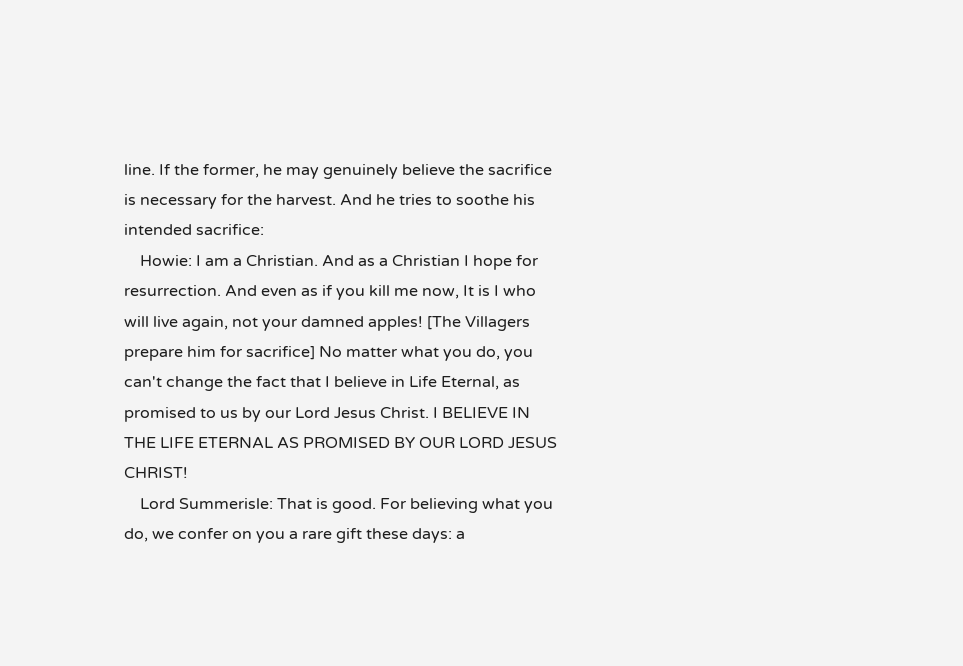line. If the former, he may genuinely believe the sacrifice is necessary for the harvest. And he tries to soothe his intended sacrifice:
    Howie: I am a Christian. And as a Christian I hope for resurrection. And even as if you kill me now, It is I who will live again, not your damned apples! [The Villagers prepare him for sacrifice] No matter what you do, you can't change the fact that I believe in Life Eternal, as promised to us by our Lord Jesus Christ. I BELIEVE IN THE LIFE ETERNAL AS PROMISED BY OUR LORD JESUS CHRIST!
    Lord Summerisle: That is good. For believing what you do, we confer on you a rare gift these days: a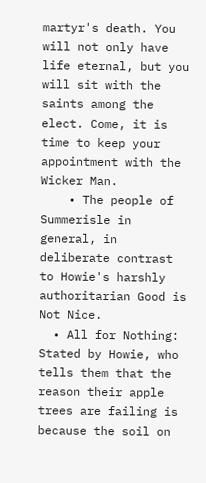martyr's death. You will not only have life eternal, but you will sit with the saints among the elect. Come, it is time to keep your appointment with the Wicker Man.
    • The people of Summerisle in general, in deliberate contrast to Howie's harshly authoritarian Good is Not Nice.
  • All for Nothing: Stated by Howie, who tells them that the reason their apple trees are failing is because the soil on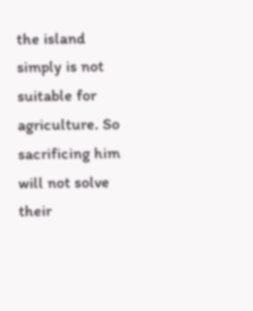the island simply is not suitable for agriculture. So sacrificing him will not solve their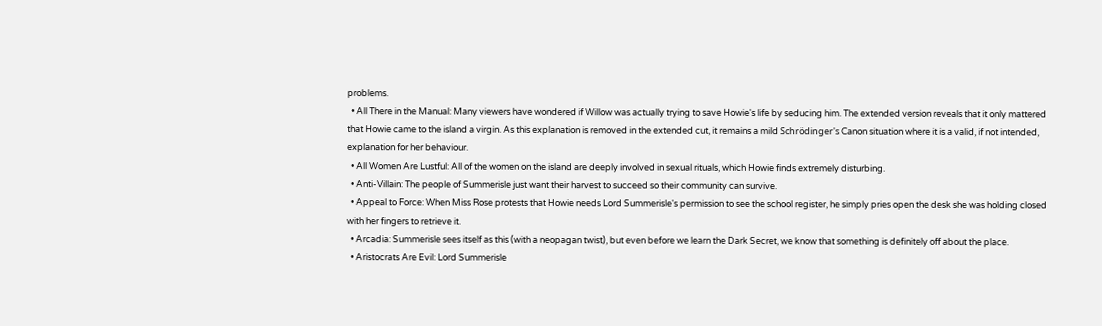problems.
  • All There in the Manual: Many viewers have wondered if Willow was actually trying to save Howie's life by seducing him. The extended version reveals that it only mattered that Howie came to the island a virgin. As this explanation is removed in the extended cut, it remains a mild Schrödinger's Canon situation where it is a valid, if not intended, explanation for her behaviour.
  • All Women Are Lustful: All of the women on the island are deeply involved in sexual rituals, which Howie finds extremely disturbing.
  • Anti-Villain: The people of Summerisle just want their harvest to succeed so their community can survive.
  • Appeal to Force: When Miss Rose protests that Howie needs Lord Summerisle's permission to see the school register, he simply pries open the desk she was holding closed with her fingers to retrieve it.
  • Arcadia: Summerisle sees itself as this (with a neopagan twist), but even before we learn the Dark Secret, we know that something is definitely off about the place.
  • Aristocrats Are Evil: Lord Summerisle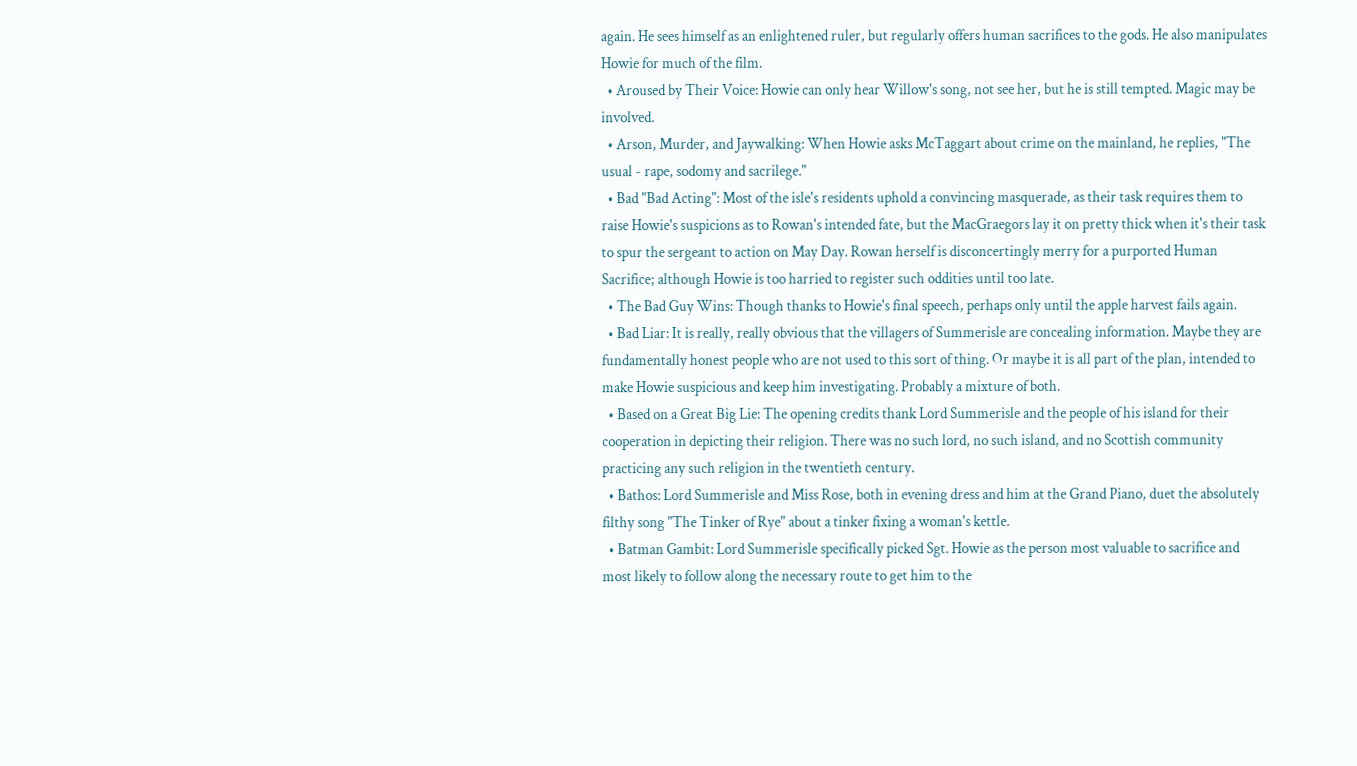again. He sees himself as an enlightened ruler, but regularly offers human sacrifices to the gods. He also manipulates Howie for much of the film.
  • Aroused by Their Voice: Howie can only hear Willow's song, not see her, but he is still tempted. Magic may be involved.
  • Arson, Murder, and Jaywalking: When Howie asks McTaggart about crime on the mainland, he replies, "The usual - rape, sodomy and sacrilege."
  • Bad "Bad Acting": Most of the isle's residents uphold a convincing masquerade, as their task requires them to raise Howie's suspicions as to Rowan's intended fate, but the MacGraegors lay it on pretty thick when it's their task to spur the sergeant to action on May Day. Rowan herself is disconcertingly merry for a purported Human Sacrifice; although Howie is too harried to register such oddities until too late.
  • The Bad Guy Wins: Though thanks to Howie's final speech, perhaps only until the apple harvest fails again.
  • Bad Liar: It is really, really obvious that the villagers of Summerisle are concealing information. Maybe they are fundamentally honest people who are not used to this sort of thing. Or maybe it is all part of the plan, intended to make Howie suspicious and keep him investigating. Probably a mixture of both.
  • Based on a Great Big Lie: The opening credits thank Lord Summerisle and the people of his island for their cooperation in depicting their religion. There was no such lord, no such island, and no Scottish community practicing any such religion in the twentieth century.
  • Bathos: Lord Summerisle and Miss Rose, both in evening dress and him at the Grand Piano, duet the absolutely filthy song "The Tinker of Rye" about a tinker fixing a woman's kettle.
  • Batman Gambit: Lord Summerisle specifically picked Sgt. Howie as the person most valuable to sacrifice and most likely to follow along the necessary route to get him to the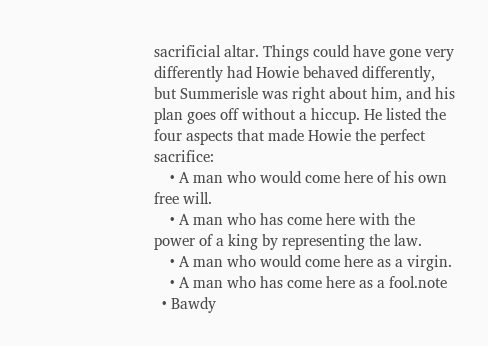sacrificial altar. Things could have gone very differently had Howie behaved differently, but Summerisle was right about him, and his plan goes off without a hiccup. He listed the four aspects that made Howie the perfect sacrifice:
    • A man who would come here of his own free will.
    • A man who has come here with the power of a king by representing the law.
    • A man who would come here as a virgin.
    • A man who has come here as a fool.note
  • Bawdy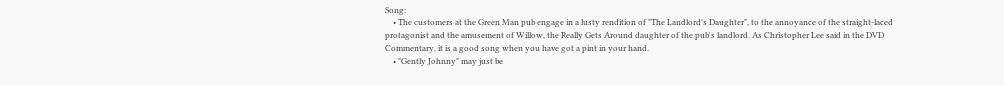Song:
    • The customers at the Green Man pub engage in a lusty rendition of "The Landlord's Daughter", to the annoyance of the straight-laced protagonist and the amusement of Willow, the Really Gets Around daughter of the pub's landlord. As Christopher Lee said in the DVD Commentary, it is a good song when you have got a pint in your hand.
    • "Gently Johnny" may just be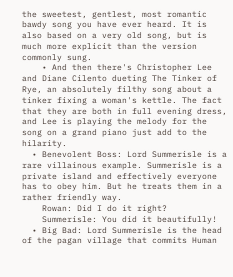the sweetest, gentlest, most romantic bawdy song you have ever heard. It is also based on a very old song, but is much more explicit than the version commonly sung.
    • And then there's Christopher Lee and Diane Cilento dueting The Tinker of Rye, an absolutely filthy song about a tinker fixing a woman's kettle. The fact that they are both in full evening dress, and Lee is playing the melody for the song on a grand piano just add to the hilarity.
  • Benevolent Boss: Lord Summerisle is a rare villainous example. Summerisle is a private island and effectively everyone has to obey him. But he treats them in a rather friendly way.
    Rowan: Did I do it right?
    Summerisle: You did it beautifully!
  • Big Bad: Lord Summerisle is the head of the pagan village that commits Human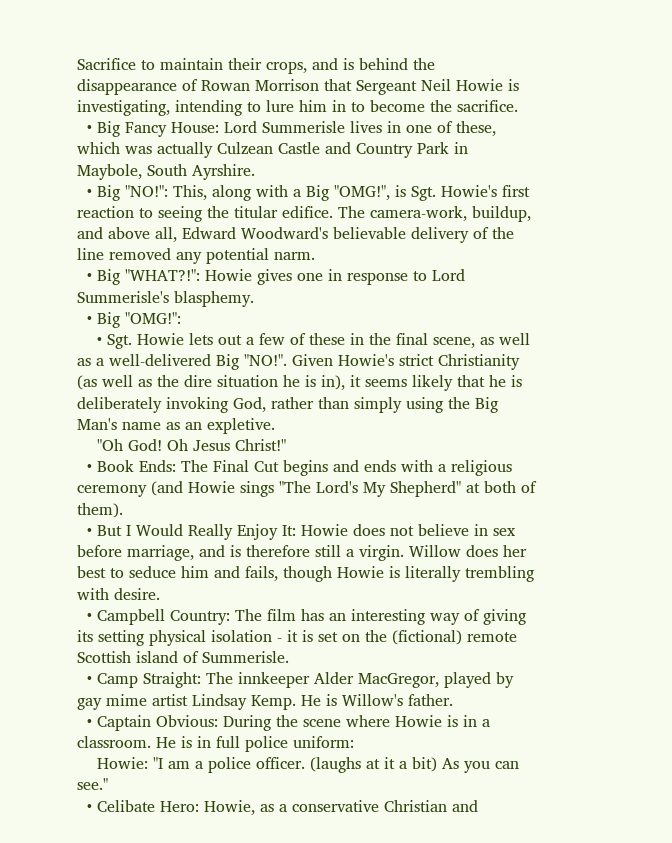Sacrifice to maintain their crops, and is behind the disappearance of Rowan Morrison that Sergeant Neil Howie is investigating, intending to lure him in to become the sacrifice.
  • Big Fancy House: Lord Summerisle lives in one of these, which was actually Culzean Castle and Country Park in Maybole, South Ayrshire.
  • Big "NO!": This, along with a Big "OMG!", is Sgt. Howie's first reaction to seeing the titular edifice. The camera-work, buildup, and above all, Edward Woodward's believable delivery of the line removed any potential narm.
  • Big "WHAT?!": Howie gives one in response to Lord Summerisle's blasphemy.
  • Big "OMG!":
    • Sgt. Howie lets out a few of these in the final scene, as well as a well-delivered Big "NO!". Given Howie's strict Christianity (as well as the dire situation he is in), it seems likely that he is deliberately invoking God, rather than simply using the Big Man's name as an expletive.
    "Oh God! Oh Jesus Christ!"
  • Book Ends: The Final Cut begins and ends with a religious ceremony (and Howie sings "The Lord's My Shepherd" at both of them).
  • But I Would Really Enjoy It: Howie does not believe in sex before marriage, and is therefore still a virgin. Willow does her best to seduce him and fails, though Howie is literally trembling with desire.
  • Campbell Country: The film has an interesting way of giving its setting physical isolation - it is set on the (fictional) remote Scottish island of Summerisle.
  • Camp Straight: The innkeeper Alder MacGregor, played by gay mime artist Lindsay Kemp. He is Willow's father.
  • Captain Obvious: During the scene where Howie is in a classroom. He is in full police uniform:
    Howie: "I am a police officer. (laughs at it a bit) As you can see."
  • Celibate Hero: Howie, as a conservative Christian and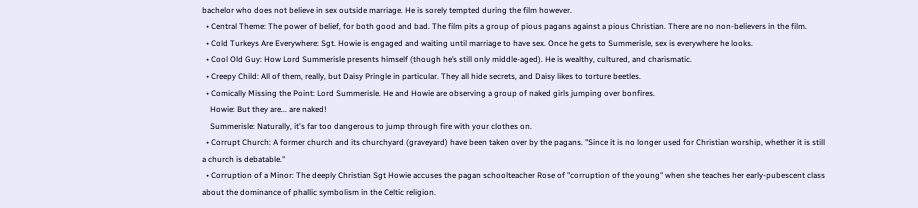bachelor who does not believe in sex outside marriage. He is sorely tempted during the film however.
  • Central Theme: The power of belief, for both good and bad. The film pits a group of pious pagans against a pious Christian. There are no non-believers in the film.
  • Cold Turkeys Are Everywhere: Sgt. Howie is engaged and waiting until marriage to have sex. Once he gets to Summerisle, sex is everywhere he looks.
  • Cool Old Guy: How Lord Summerisle presents himself (though he’s still only middle-aged). He is wealthy, cultured, and charismatic.
  • Creepy Child: All of them, really, but Daisy Pringle in particular. They all hide secrets, and Daisy likes to torture beetles.
  • Comically Missing the Point: Lord Summerisle. He and Howie are observing a group of naked girls jumping over bonfires.
    Howie: But they are... are naked!
    Summerisle: Naturally, it's far too dangerous to jump through fire with your clothes on.
  • Corrupt Church: A former church and its churchyard (graveyard) have been taken over by the pagans. "Since it is no longer used for Christian worship, whether it is still a church is debatable."
  • Corruption of a Minor: The deeply Christian Sgt Howie accuses the pagan schoolteacher Rose of "corruption of the young" when she teaches her early-pubescent class about the dominance of phallic symbolism in the Celtic religion.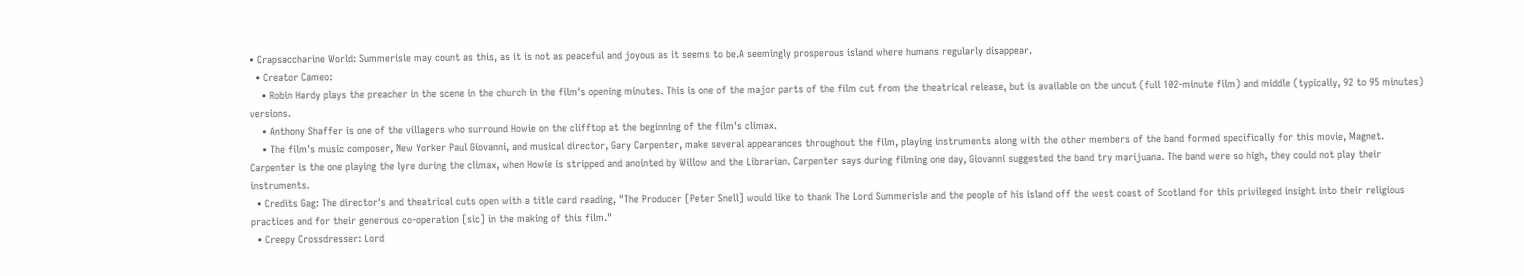• Crapsaccharine World: Summerisle may count as this, as it is not as peaceful and joyous as it seems to be.A seemingly prosperous island where humans regularly disappear.
  • Creator Cameo:
    • Robin Hardy plays the preacher in the scene in the church in the film's opening minutes. This is one of the major parts of the film cut from the theatrical release, but is available on the uncut (full 102-minute film) and middle (typically, 92 to 95 minutes) versions.
    • Anthony Shaffer is one of the villagers who surround Howie on the clifftop at the beginning of the film's climax.
    • The film's music composer, New Yorker Paul Giovanni, and musical director, Gary Carpenter, make several appearances throughout the film, playing instruments along with the other members of the band formed specifically for this movie, Magnet. Carpenter is the one playing the lyre during the climax, when Howie is stripped and anointed by Willow and the Librarian. Carpenter says during filming one day, Giovanni suggested the band try marijuana. The band were so high, they could not play their instruments.
  • Credits Gag: The director's and theatrical cuts open with a title card reading, "The Producer [Peter Snell] would like to thank The Lord Summerisle and the people of his island off the west coast of Scotland for this privileged insight into their religious practices and for their generous co-operation [sic] in the making of this film."
  • Creepy Crossdresser: Lord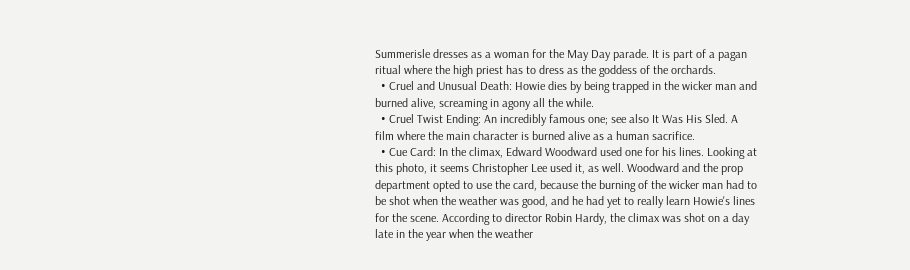Summerisle dresses as a woman for the May Day parade. It is part of a pagan ritual where the high priest has to dress as the goddess of the orchards.
  • Cruel and Unusual Death: Howie dies by being trapped in the wicker man and burned alive, screaming in agony all the while.
  • Cruel Twist Ending: An incredibly famous one; see also It Was His Sled. A film where the main character is burned alive as a human sacrifice.
  • Cue Card: In the climax, Edward Woodward used one for his lines. Looking at this photo, it seems Christopher Lee used it, as well. Woodward and the prop department opted to use the card, because the burning of the wicker man had to be shot when the weather was good, and he had yet to really learn Howie's lines for the scene. According to director Robin Hardy, the climax was shot on a day late in the year when the weather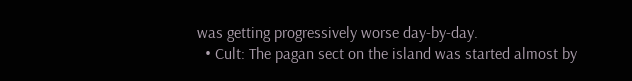was getting progressively worse day-by-day.
  • Cult: The pagan sect on the island was started almost by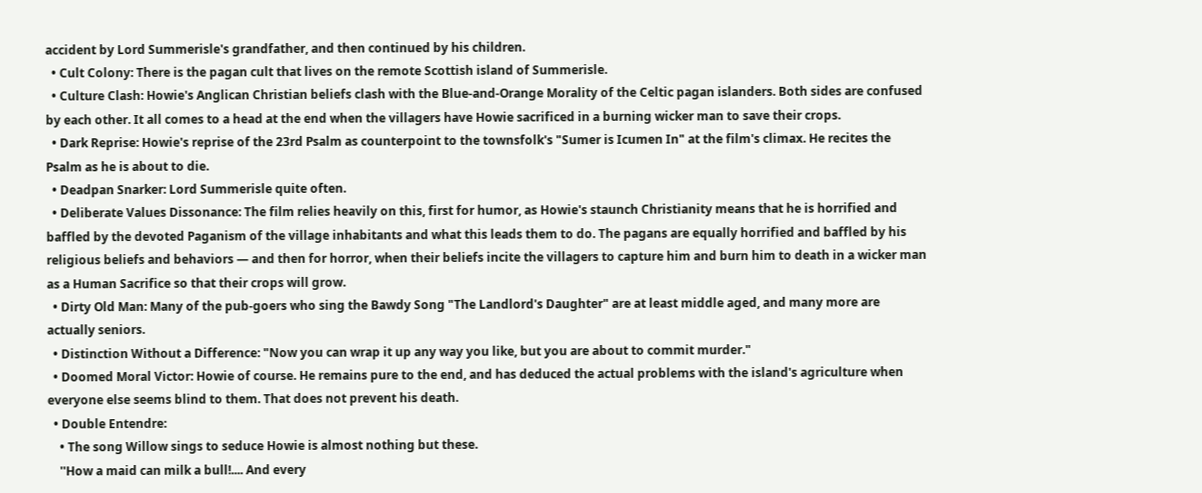accident by Lord Summerisle's grandfather, and then continued by his children.
  • Cult Colony: There is the pagan cult that lives on the remote Scottish island of Summerisle.
  • Culture Clash: Howie's Anglican Christian beliefs clash with the Blue-and-Orange Morality of the Celtic pagan islanders. Both sides are confused by each other. It all comes to a head at the end when the villagers have Howie sacrificed in a burning wicker man to save their crops.
  • Dark Reprise: Howie's reprise of the 23rd Psalm as counterpoint to the townsfolk's "Sumer is Icumen In" at the film's climax. He recites the Psalm as he is about to die.
  • Deadpan Snarker: Lord Summerisle quite often.
  • Deliberate Values Dissonance: The film relies heavily on this, first for humor, as Howie's staunch Christianity means that he is horrified and baffled by the devoted Paganism of the village inhabitants and what this leads them to do. The pagans are equally horrified and baffled by his religious beliefs and behaviors — and then for horror, when their beliefs incite the villagers to capture him and burn him to death in a wicker man as a Human Sacrifice so that their crops will grow.
  • Dirty Old Man: Many of the pub-goers who sing the Bawdy Song "The Landlord's Daughter" are at least middle aged, and many more are actually seniors.
  • Distinction Without a Difference: "Now you can wrap it up any way you like, but you are about to commit murder."
  • Doomed Moral Victor: Howie of course. He remains pure to the end, and has deduced the actual problems with the island's agriculture when everyone else seems blind to them. That does not prevent his death.
  • Double Entendre:
    • The song Willow sings to seduce Howie is almost nothing but these.
    ''How a maid can milk a bull!.... And every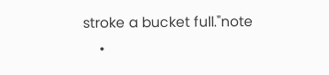stroke a bucket full."note
    •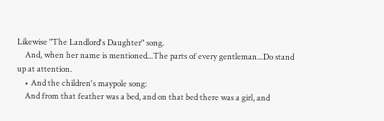Likewise "The Landlord's Daughter" song.
    And, when her name is mentioned...The parts of every gentleman...Do stand up at attention.
    • And the children's maypole song:
    And from that feather was a bed, and on that bed there was a girl, and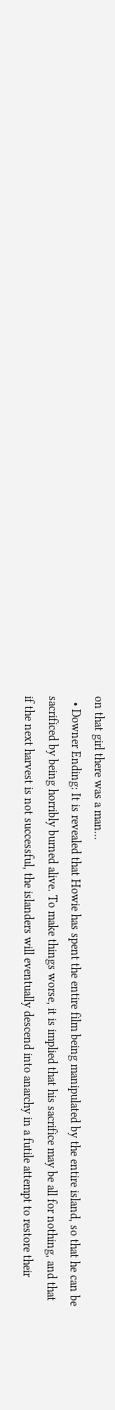on that girl there was a man...
  • Downer Ending: It is revealed that Howie has spent the entire film being manipulated by the entire island, so that he can be sacrificed by being horribly burned alive. To make things worse, it is implied that his sacrifice may be all for nothing, and that if the next harvest is not successful, the islanders will eventually descend into anarchy in a futile attempt to restore their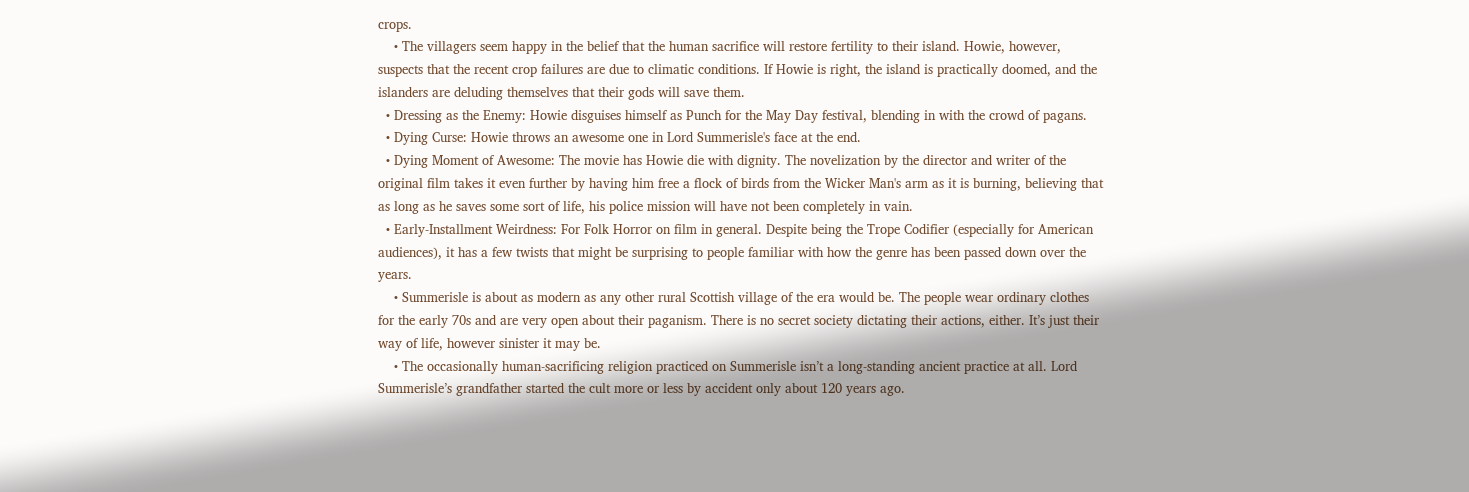crops.
    • The villagers seem happy in the belief that the human sacrifice will restore fertility to their island. Howie, however, suspects that the recent crop failures are due to climatic conditions. If Howie is right, the island is practically doomed, and the islanders are deluding themselves that their gods will save them.
  • Dressing as the Enemy: Howie disguises himself as Punch for the May Day festival, blending in with the crowd of pagans.
  • Dying Curse: Howie throws an awesome one in Lord Summerisle's face at the end.
  • Dying Moment of Awesome: The movie has Howie die with dignity. The novelization by the director and writer of the original film takes it even further by having him free a flock of birds from the Wicker Man's arm as it is burning, believing that as long as he saves some sort of life, his police mission will have not been completely in vain.
  • Early-Installment Weirdness: For Folk Horror on film in general. Despite being the Trope Codifier (especially for American audiences), it has a few twists that might be surprising to people familiar with how the genre has been passed down over the years.
    • Summerisle is about as modern as any other rural Scottish village of the era would be. The people wear ordinary clothes for the early 70s and are very open about their paganism. There is no secret society dictating their actions, either. It’s just their way of life, however sinister it may be.
    • The occasionally human-sacrificing religion practiced on Summerisle isn’t a long-standing ancient practice at all. Lord Summerisle’s grandfather started the cult more or less by accident only about 120 years ago.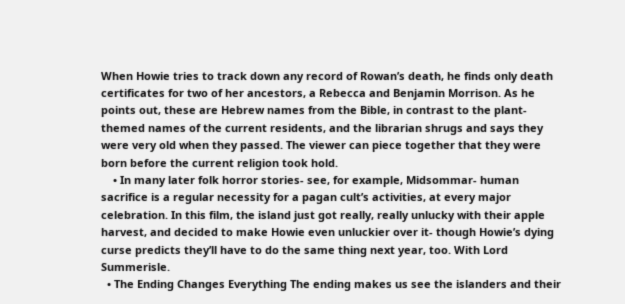When Howie tries to track down any record of Rowan’s death, he finds only death certificates for two of her ancestors, a Rebecca and Benjamin Morrison. As he points out, these are Hebrew names from the Bible, in contrast to the plant-themed names of the current residents, and the librarian shrugs and says they were very old when they passed. The viewer can piece together that they were born before the current religion took hold.
    • In many later folk horror stories- see, for example, Midsommar- human sacrifice is a regular necessity for a pagan cult’s activities, at every major celebration. In this film, the island just got really, really unlucky with their apple harvest, and decided to make Howie even unluckier over it- though Howie’s dying curse predicts they’ll have to do the same thing next year, too. With Lord Summerisle.
  • The Ending Changes Everything The ending makes us see the islanders and their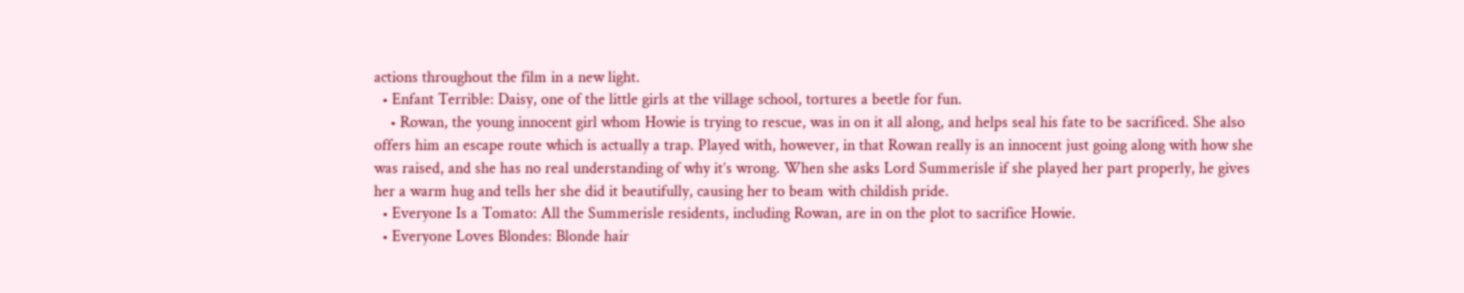actions throughout the film in a new light.
  • Enfant Terrible: Daisy, one of the little girls at the village school, tortures a beetle for fun.
    • Rowan, the young innocent girl whom Howie is trying to rescue, was in on it all along, and helps seal his fate to be sacrificed. She also offers him an escape route which is actually a trap. Played with, however, in that Rowan really is an innocent just going along with how she was raised, and she has no real understanding of why it’s wrong. When she asks Lord Summerisle if she played her part properly, he gives her a warm hug and tells her she did it beautifully, causing her to beam with childish pride.
  • Everyone Is a Tomato: All the Summerisle residents, including Rowan, are in on the plot to sacrifice Howie.
  • Everyone Loves Blondes: Blonde hair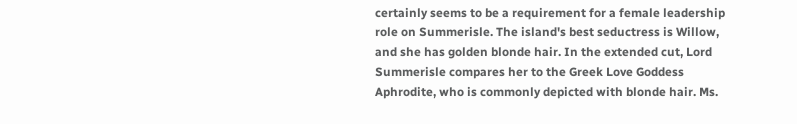certainly seems to be a requirement for a female leadership role on Summerisle. The island's best seductress is Willow, and she has golden blonde hair. In the extended cut, Lord Summerisle compares her to the Greek Love Goddess Aphrodite, who is commonly depicted with blonde hair. Ms.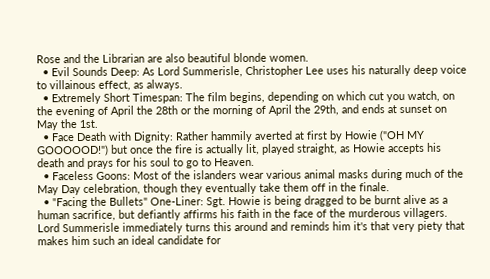Rose and the Librarian are also beautiful blonde women.
  • Evil Sounds Deep: As Lord Summerisle, Christopher Lee uses his naturally deep voice to villainous effect, as always.
  • Extremely Short Timespan: The film begins, depending on which cut you watch, on the evening of April the 28th or the morning of April the 29th, and ends at sunset on May the 1st.
  • Face Death with Dignity: Rather hammily averted at first by Howie ("OH MY GOOOOOD!") but once the fire is actually lit, played straight, as Howie accepts his death and prays for his soul to go to Heaven.
  • Faceless Goons: Most of the islanders wear various animal masks during much of the May Day celebration, though they eventually take them off in the finale.
  • "Facing the Bullets" One-Liner: Sgt. Howie is being dragged to be burnt alive as a human sacrifice, but defiantly affirms his faith in the face of the murderous villagers. Lord Summerisle immediately turns this around and reminds him it's that very piety that makes him such an ideal candidate for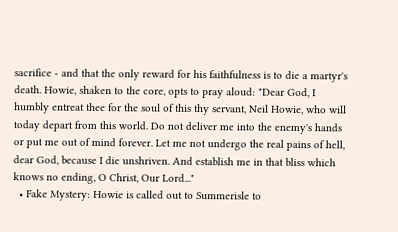sacrifice - and that the only reward for his faithfulness is to die a martyr's death. Howie, shaken to the core, opts to pray aloud: "Dear God, I humbly entreat thee for the soul of this thy servant, Neil Howie, who will today depart from this world. Do not deliver me into the enemy's hands or put me out of mind forever. Let me not undergo the real pains of hell, dear God, because I die unshriven. And establish me in that bliss which knows no ending, O Christ, Our Lord..."
  • Fake Mystery: Howie is called out to Summerisle to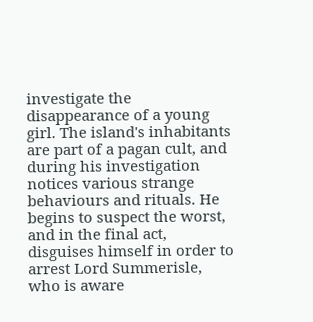investigate the disappearance of a young girl. The island's inhabitants are part of a pagan cult, and during his investigation notices various strange behaviours and rituals. He begins to suspect the worst, and in the final act, disguises himself in order to arrest Lord Summerisle, who is aware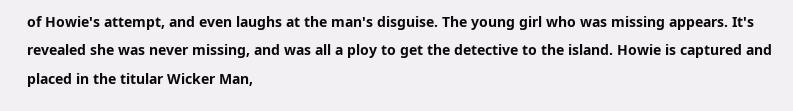of Howie's attempt, and even laughs at the man's disguise. The young girl who was missing appears. It's revealed she was never missing, and was all a ploy to get the detective to the island. Howie is captured and placed in the titular Wicker Man,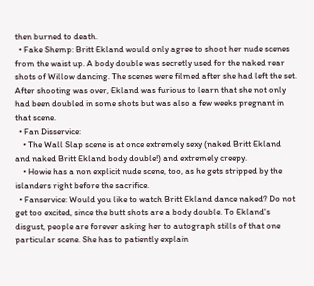then burned to death.
  • Fake Shemp: Britt Ekland would only agree to shoot her nude scenes from the waist up. A body double was secretly used for the naked rear shots of Willow dancing. The scenes were filmed after she had left the set. After shooting was over, Ekland was furious to learn that she not only had been doubled in some shots but was also a few weeks pregnant in that scene.
  • Fan Disservice:
    • The Wall Slap scene is at once extremely sexy (naked Britt Ekland and naked Britt Ekland body double!) and extremely creepy.
    • Howie has a non explicit nude scene, too, as he gets stripped by the islanders right before the sacrifice.
  • Fanservice: Would you like to watch Britt Ekland dance naked? Do not get too excited, since the butt shots are a body double. To Ekland's disgust, people are forever asking her to autograph stills of that one particular scene. She has to patiently explain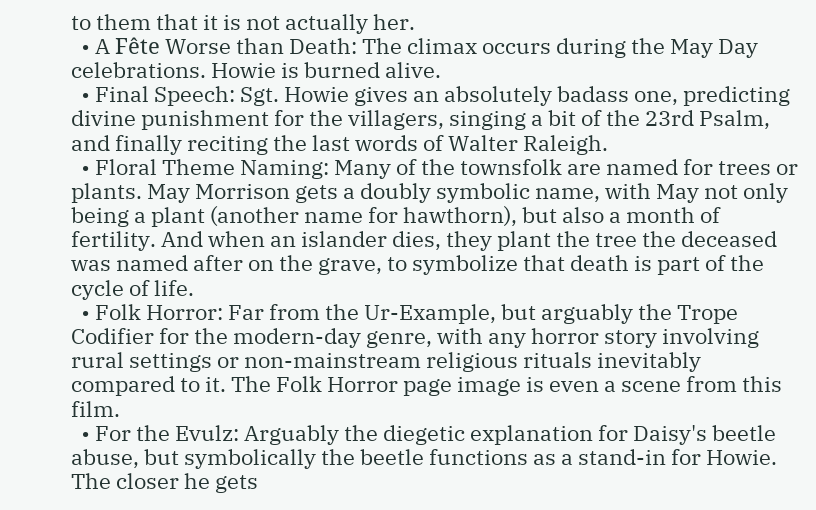to them that it is not actually her.
  • A Fête Worse than Death: The climax occurs during the May Day celebrations. Howie is burned alive.
  • Final Speech: Sgt. Howie gives an absolutely badass one, predicting divine punishment for the villagers, singing a bit of the 23rd Psalm, and finally reciting the last words of Walter Raleigh.
  • Floral Theme Naming: Many of the townsfolk are named for trees or plants. May Morrison gets a doubly symbolic name, with May not only being a plant (another name for hawthorn), but also a month of fertility. And when an islander dies, they plant the tree the deceased was named after on the grave, to symbolize that death is part of the cycle of life.
  • Folk Horror: Far from the Ur-Example, but arguably the Trope Codifier for the modern-day genre, with any horror story involving rural settings or non-mainstream religious rituals inevitably compared to it. The Folk Horror page image is even a scene from this film.
  • For the Evulz: Arguably the diegetic explanation for Daisy's beetle abuse, but symbolically the beetle functions as a stand-in for Howie. The closer he gets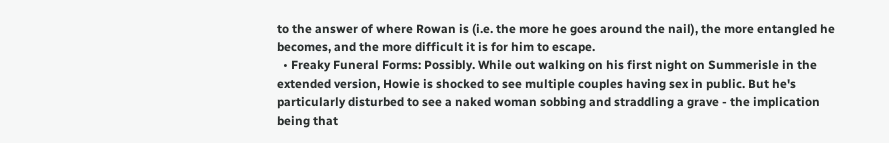to the answer of where Rowan is (i.e. the more he goes around the nail), the more entangled he becomes, and the more difficult it is for him to escape.
  • Freaky Funeral Forms: Possibly. While out walking on his first night on Summerisle in the extended version, Howie is shocked to see multiple couples having sex in public. But he's particularly disturbed to see a naked woman sobbing and straddling a grave - the implication being that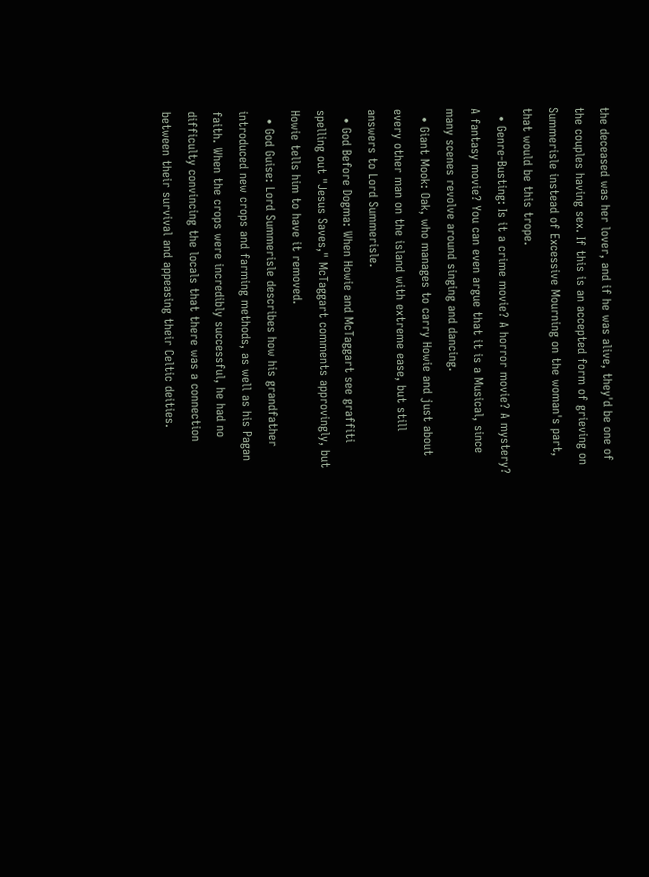the deceased was her lover, and if he was alive, they'd be one of the couples having sex. If this is an accepted form of grieving on Summerisle instead of Excessive Mourning on the woman's part, that would be this trope.
  • Genre-Busting: Is it a crime movie? A horror movie? A mystery? A fantasy movie? You can even argue that it is a Musical, since many scenes revolve around singing and dancing.
  • Giant Mook: Oak, who manages to carry Howie and just about every other man on the island with extreme ease, but still answers to Lord Summerisle.
  • God Before Dogma: When Howie and McTaggart see graffiti spelling out "Jesus Saves," McTaggart comments approvingly, but Howie tells him to have it removed.
  • God Guise: Lord Summerisle describes how his grandfather introduced new crops and farming methods, as well as his Pagan faith. When the crops were incredibly successful, he had no difficulty convincing the locals that there was a connection between their survival and appeasing their Celtic deities.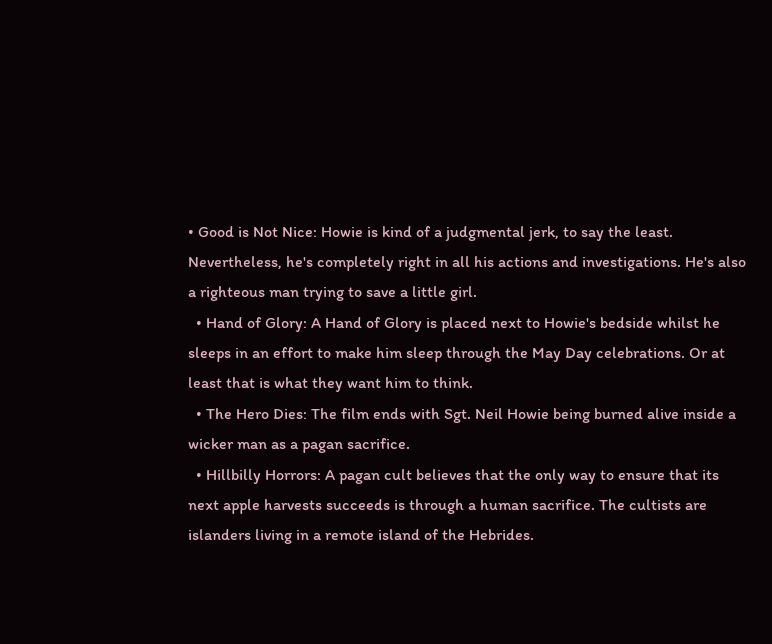• Good is Not Nice: Howie is kind of a judgmental jerk, to say the least. Nevertheless, he's completely right in all his actions and investigations. He's also a righteous man trying to save a little girl.
  • Hand of Glory: A Hand of Glory is placed next to Howie's bedside whilst he sleeps in an effort to make him sleep through the May Day celebrations. Or at least that is what they want him to think.
  • The Hero Dies: The film ends with Sgt. Neil Howie being burned alive inside a wicker man as a pagan sacrifice.
  • Hillbilly Horrors: A pagan cult believes that the only way to ensure that its next apple harvests succeeds is through a human sacrifice. The cultists are islanders living in a remote island of the Hebrides.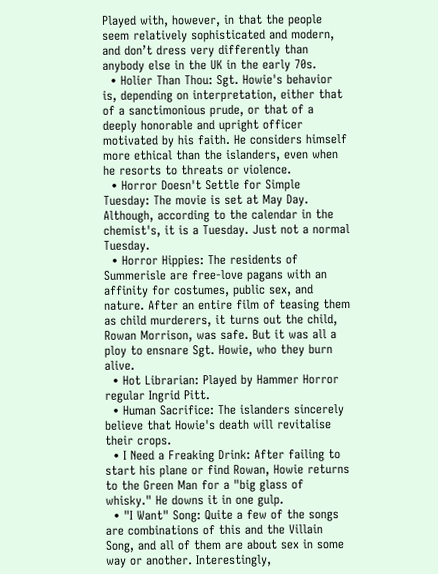Played with, however, in that the people seem relatively sophisticated and modern, and don’t dress very differently than anybody else in the UK in the early 70s.
  • Holier Than Thou: Sgt. Howie's behavior is, depending on interpretation, either that of a sanctimonious prude, or that of a deeply honorable and upright officer motivated by his faith. He considers himself more ethical than the islanders, even when he resorts to threats or violence.
  • Horror Doesn't Settle for Simple Tuesday: The movie is set at May Day. Although, according to the calendar in the chemist's, it is a Tuesday. Just not a normal Tuesday.
  • Horror Hippies: The residents of Summerisle are free-love pagans with an affinity for costumes, public sex, and nature. After an entire film of teasing them as child murderers, it turns out the child, Rowan Morrison, was safe. But it was all a ploy to ensnare Sgt. Howie, who they burn alive.
  • Hot Librarian: Played by Hammer Horror regular Ingrid Pitt.
  • Human Sacrifice: The islanders sincerely believe that Howie's death will revitalise their crops.
  • I Need a Freaking Drink: After failing to start his plane or find Rowan, Howie returns to the Green Man for a "big glass of whisky." He downs it in one gulp.
  • "I Want" Song: Quite a few of the songs are combinations of this and the Villain Song, and all of them are about sex in some way or another. Interestingly,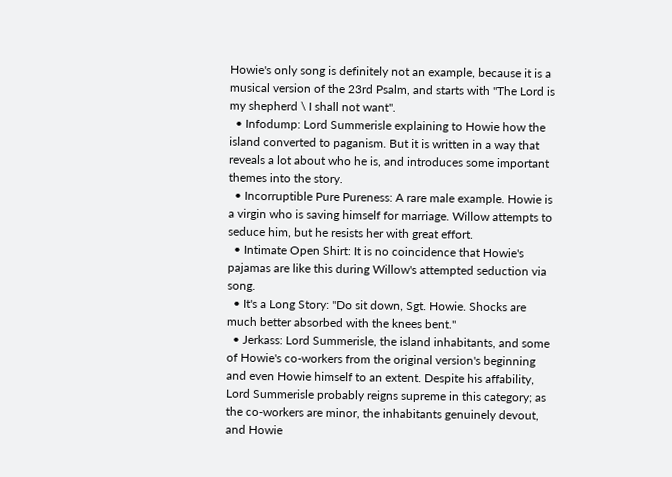Howie's only song is definitely not an example, because it is a musical version of the 23rd Psalm, and starts with "The Lord is my shepherd \ I shall not want".
  • Infodump: Lord Summerisle explaining to Howie how the island converted to paganism. But it is written in a way that reveals a lot about who he is, and introduces some important themes into the story.
  • Incorruptible Pure Pureness: A rare male example. Howie is a virgin who is saving himself for marriage. Willow attempts to seduce him, but he resists her with great effort.
  • Intimate Open Shirt: It is no coincidence that Howie's pajamas are like this during Willow's attempted seduction via song.
  • It's a Long Story: "Do sit down, Sgt. Howie. Shocks are much better absorbed with the knees bent."
  • Jerkass: Lord Summerisle, the island inhabitants, and some of Howie's co-workers from the original version's beginning and even Howie himself to an extent. Despite his affability, Lord Summerisle probably reigns supreme in this category; as the co-workers are minor, the inhabitants genuinely devout, and Howie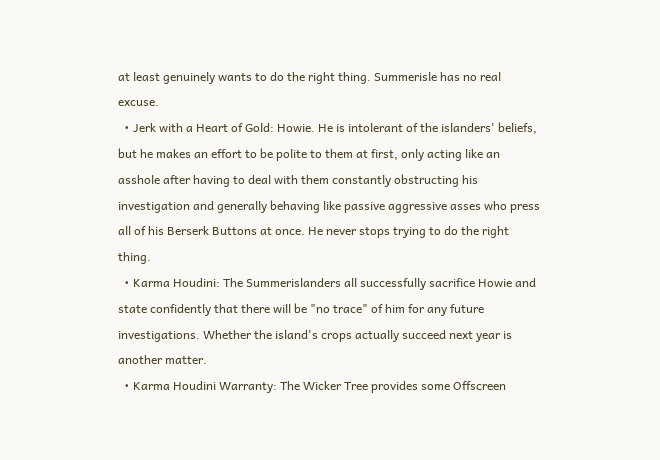at least genuinely wants to do the right thing. Summerisle has no real excuse.
  • Jerk with a Heart of Gold: Howie. He is intolerant of the islanders' beliefs, but he makes an effort to be polite to them at first, only acting like an asshole after having to deal with them constantly obstructing his investigation and generally behaving like passive aggressive asses who press all of his Berserk Buttons at once. He never stops trying to do the right thing.
  • Karma Houdini: The Summerislanders all successfully sacrifice Howie and state confidently that there will be "no trace" of him for any future investigations. Whether the island's crops actually succeed next year is another matter.
  • Karma Houdini Warranty: The Wicker Tree provides some Offscreen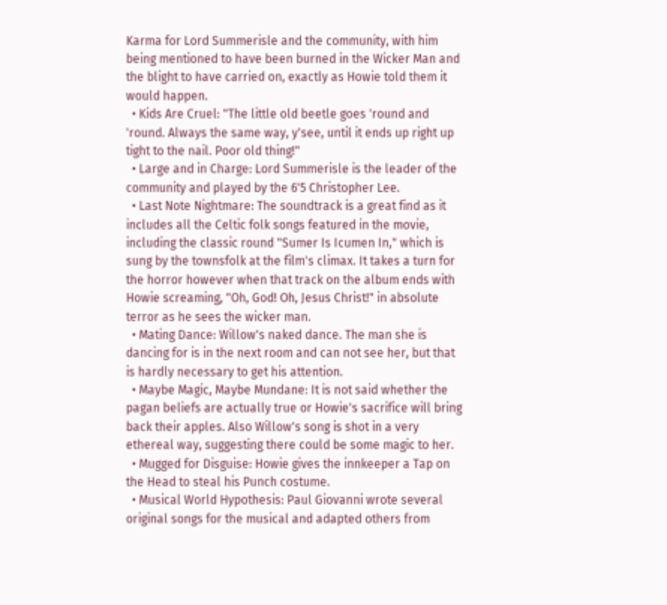Karma for Lord Summerisle and the community, with him being mentioned to have been burned in the Wicker Man and the blight to have carried on, exactly as Howie told them it would happen.
  • Kids Are Cruel: "The little old beetle goes 'round and 'round. Always the same way, y'see, until it ends up right up tight to the nail. Poor old thing!"
  • Large and in Charge: Lord Summerisle is the leader of the community and played by the 6'5 Christopher Lee.
  • Last Note Nightmare: The soundtrack is a great find as it includes all the Celtic folk songs featured in the movie, including the classic round "Sumer Is Icumen In," which is sung by the townsfolk at the film's climax. It takes a turn for the horror however when that track on the album ends with Howie screaming, "Oh, God! Oh, Jesus Christ!" in absolute terror as he sees the wicker man.
  • Mating Dance: Willow's naked dance. The man she is dancing for is in the next room and can not see her, but that is hardly necessary to get his attention.
  • Maybe Magic, Maybe Mundane: It is not said whether the pagan beliefs are actually true or Howie's sacrifice will bring back their apples. Also Willow's song is shot in a very ethereal way, suggesting there could be some magic to her.
  • Mugged for Disguise: Howie gives the innkeeper a Tap on the Head to steal his Punch costume.
  • Musical World Hypothesis: Paul Giovanni wrote several original songs for the musical and adapted others from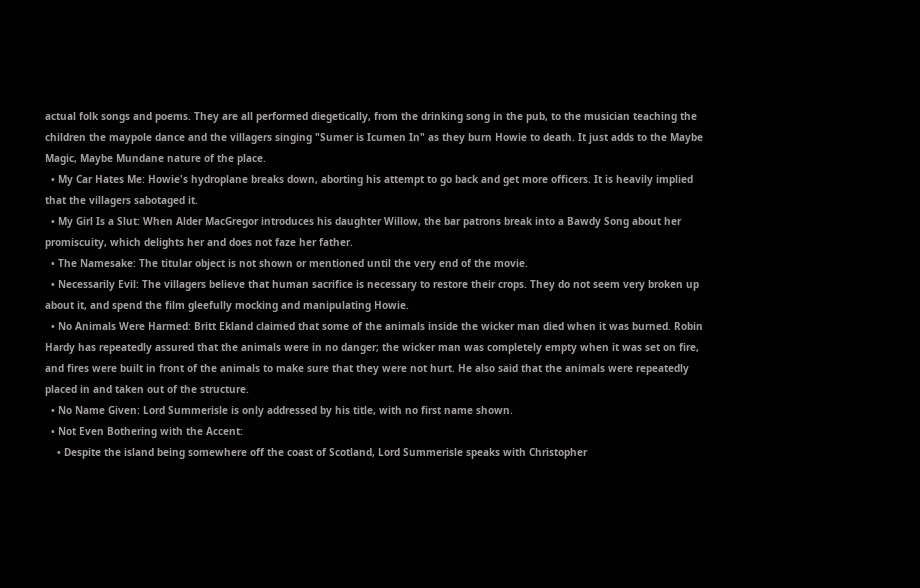actual folk songs and poems. They are all performed diegetically, from the drinking song in the pub, to the musician teaching the children the maypole dance and the villagers singing "Sumer is Icumen In" as they burn Howie to death. It just adds to the Maybe Magic, Maybe Mundane nature of the place.
  • My Car Hates Me: Howie's hydroplane breaks down, aborting his attempt to go back and get more officers. It is heavily implied that the villagers sabotaged it.
  • My Girl Is a Slut: When Alder MacGregor introduces his daughter Willow, the bar patrons break into a Bawdy Song about her promiscuity, which delights her and does not faze her father.
  • The Namesake: The titular object is not shown or mentioned until the very end of the movie.
  • Necessarily Evil: The villagers believe that human sacrifice is necessary to restore their crops. They do not seem very broken up about it, and spend the film gleefully mocking and manipulating Howie.
  • No Animals Were Harmed: Britt Ekland claimed that some of the animals inside the wicker man died when it was burned. Robin Hardy has repeatedly assured that the animals were in no danger; the wicker man was completely empty when it was set on fire, and fires were built in front of the animals to make sure that they were not hurt. He also said that the animals were repeatedly placed in and taken out of the structure.
  • No Name Given: Lord Summerisle is only addressed by his title, with no first name shown.
  • Not Even Bothering with the Accent:
    • Despite the island being somewhere off the coast of Scotland, Lord Summerisle speaks with Christopher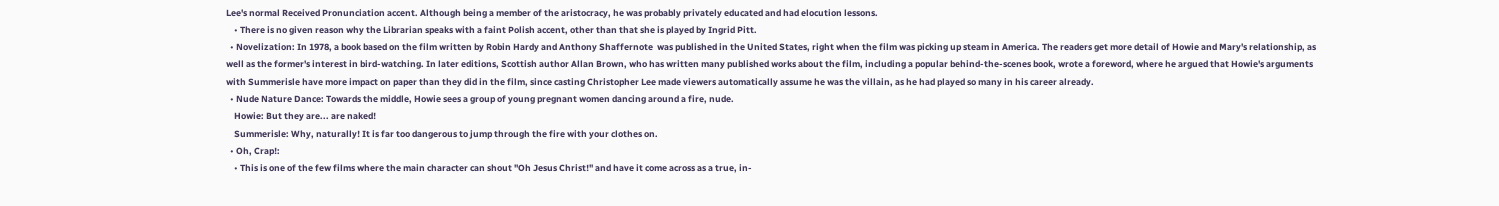Lee's normal Received Pronunciation accent. Although being a member of the aristocracy, he was probably privately educated and had elocution lessons.
    • There is no given reason why the Librarian speaks with a faint Polish accent, other than that she is played by Ingrid Pitt.
  • Novelization: In 1978, a book based on the film written by Robin Hardy and Anthony Shaffernote  was published in the United States, right when the film was picking up steam in America. The readers get more detail of Howie and Mary's relationship, as well as the former's interest in bird-watching. In later editions, Scottish author Allan Brown, who has written many published works about the film, including a popular behind-the-scenes book, wrote a foreword, where he argued that Howie's arguments with Summerisle have more impact on paper than they did in the film, since casting Christopher Lee made viewers automatically assume he was the villain, as he had played so many in his career already.
  • Nude Nature Dance: Towards the middle, Howie sees a group of young pregnant women dancing around a fire, nude.
    Howie: But they are... are naked!
    Summerisle: Why, naturally! It is far too dangerous to jump through the fire with your clothes on.
  • Oh, Crap!:
    • This is one of the few films where the main character can shout "Oh Jesus Christ!" and have it come across as a true, in-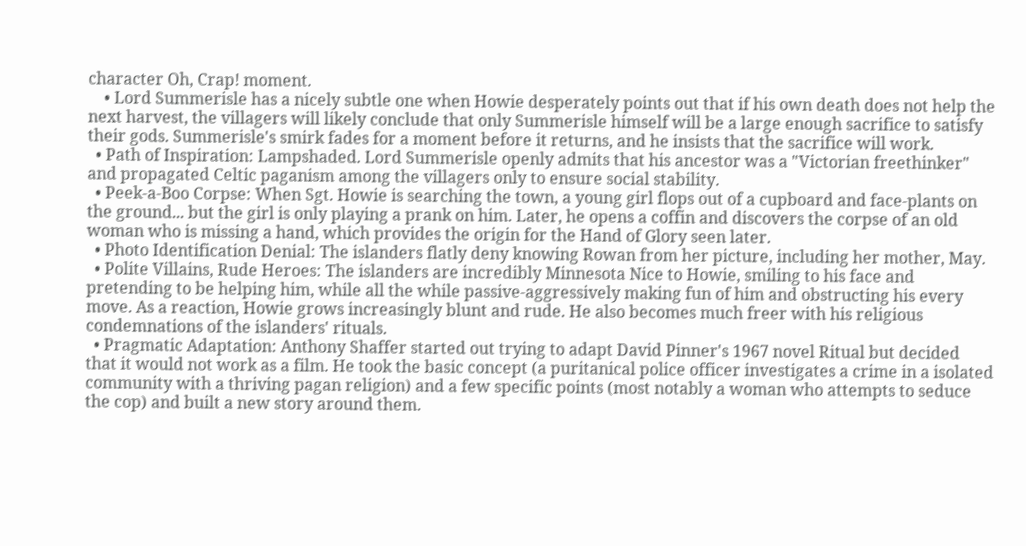character Oh, Crap! moment.
    • Lord Summerisle has a nicely subtle one when Howie desperately points out that if his own death does not help the next harvest, the villagers will likely conclude that only Summerisle himself will be a large enough sacrifice to satisfy their gods. Summerisle's smirk fades for a moment before it returns, and he insists that the sacrifice will work.
  • Path of Inspiration: Lampshaded. Lord Summerisle openly admits that his ancestor was a "Victorian freethinker" and propagated Celtic paganism among the villagers only to ensure social stability.
  • Peek-a-Boo Corpse: When Sgt. Howie is searching the town, a young girl flops out of a cupboard and face-plants on the ground... but the girl is only playing a prank on him. Later, he opens a coffin and discovers the corpse of an old woman who is missing a hand, which provides the origin for the Hand of Glory seen later.
  • Photo Identification Denial: The islanders flatly deny knowing Rowan from her picture, including her mother, May.
  • Polite Villains, Rude Heroes: The islanders are incredibly Minnesota Nice to Howie, smiling to his face and pretending to be helping him, while all the while passive-aggressively making fun of him and obstructing his every move. As a reaction, Howie grows increasingly blunt and rude. He also becomes much freer with his religious condemnations of the islanders' rituals.
  • Pragmatic Adaptation: Anthony Shaffer started out trying to adapt David Pinner's 1967 novel Ritual but decided that it would not work as a film. He took the basic concept (a puritanical police officer investigates a crime in a isolated community with a thriving pagan religion) and a few specific points (most notably a woman who attempts to seduce the cop) and built a new story around them.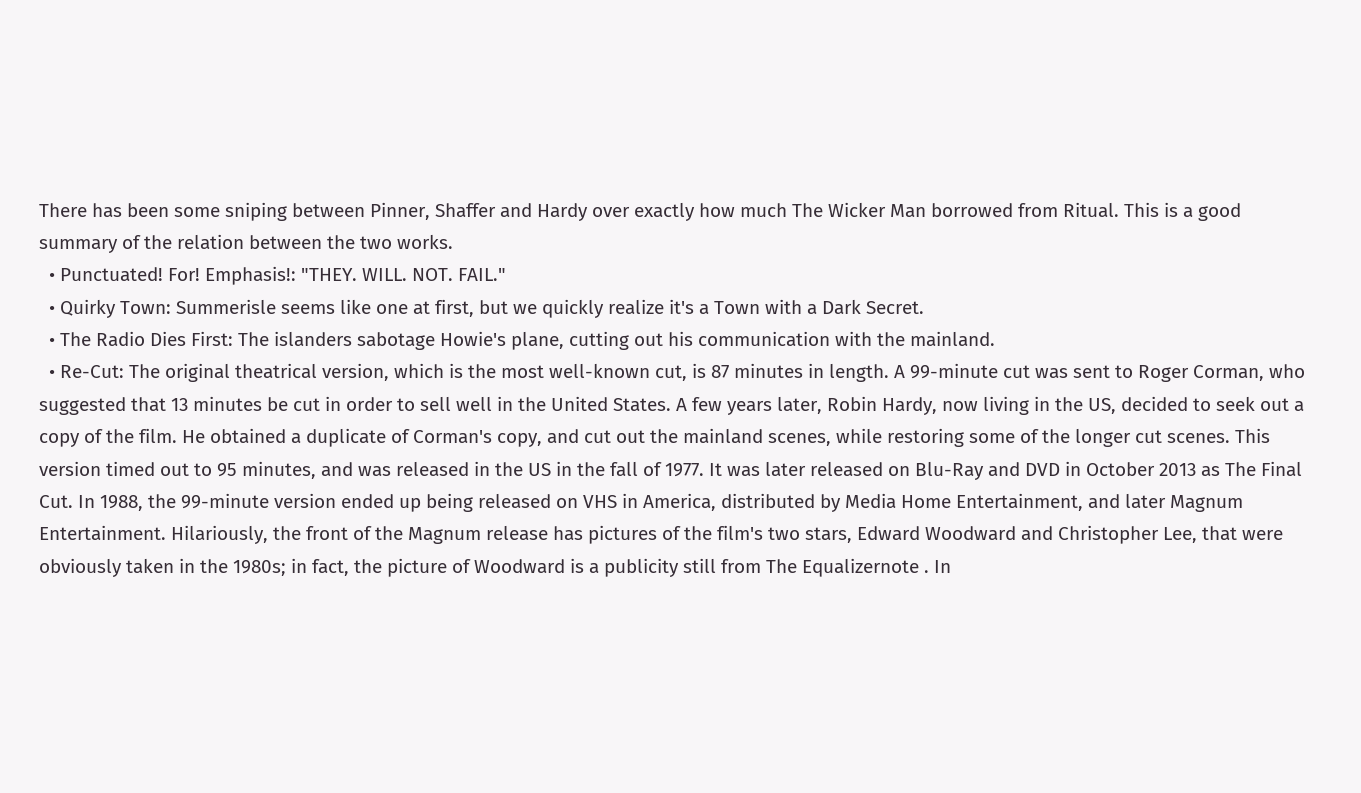There has been some sniping between Pinner, Shaffer and Hardy over exactly how much The Wicker Man borrowed from Ritual. This is a good summary of the relation between the two works.
  • Punctuated! For! Emphasis!: "THEY. WILL. NOT. FAIL."
  • Quirky Town: Summerisle seems like one at first, but we quickly realize it's a Town with a Dark Secret.
  • The Radio Dies First: The islanders sabotage Howie's plane, cutting out his communication with the mainland.
  • Re-Cut: The original theatrical version, which is the most well-known cut, is 87 minutes in length. A 99-minute cut was sent to Roger Corman, who suggested that 13 minutes be cut in order to sell well in the United States. A few years later, Robin Hardy, now living in the US, decided to seek out a copy of the film. He obtained a duplicate of Corman's copy, and cut out the mainland scenes, while restoring some of the longer cut scenes. This version timed out to 95 minutes, and was released in the US in the fall of 1977. It was later released on Blu-Ray and DVD in October 2013 as The Final Cut. In 1988, the 99-minute version ended up being released on VHS in America, distributed by Media Home Entertainment, and later Magnum Entertainment. Hilariously, the front of the Magnum release has pictures of the film's two stars, Edward Woodward and Christopher Lee, that were obviously taken in the 1980s; in fact, the picture of Woodward is a publicity still from The Equalizernote . In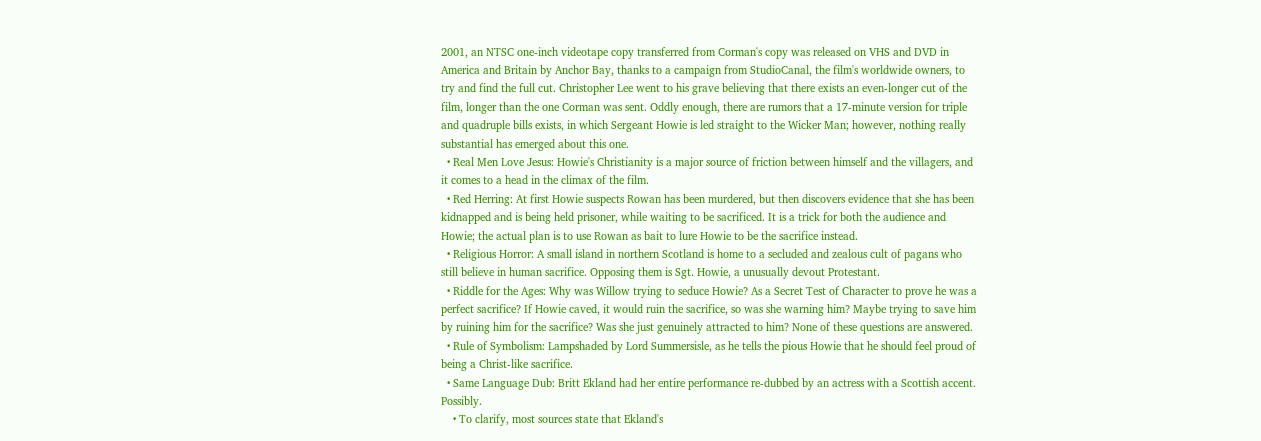2001, an NTSC one-inch videotape copy transferred from Corman's copy was released on VHS and DVD in America and Britain by Anchor Bay, thanks to a campaign from StudioCanal, the film's worldwide owners, to try and find the full cut. Christopher Lee went to his grave believing that there exists an even-longer cut of the film, longer than the one Corman was sent. Oddly enough, there are rumors that a 17-minute version for triple and quadruple bills exists, in which Sergeant Howie is led straight to the Wicker Man; however, nothing really substantial has emerged about this one.
  • Real Men Love Jesus: Howie's Christianity is a major source of friction between himself and the villagers, and it comes to a head in the climax of the film.
  • Red Herring: At first Howie suspects Rowan has been murdered, but then discovers evidence that she has been kidnapped and is being held prisoner, while waiting to be sacrificed. It is a trick for both the audience and Howie; the actual plan is to use Rowan as bait to lure Howie to be the sacrifice instead.
  • Religious Horror: A small island in northern Scotland is home to a secluded and zealous cult of pagans who still believe in human sacrifice. Opposing them is Sgt. Howie, a unusually devout Protestant.
  • Riddle for the Ages: Why was Willow trying to seduce Howie? As a Secret Test of Character to prove he was a perfect sacrifice? If Howie caved, it would ruin the sacrifice, so was she warning him? Maybe trying to save him by ruining him for the sacrifice? Was she just genuinely attracted to him? None of these questions are answered.
  • Rule of Symbolism: Lampshaded by Lord Summersisle, as he tells the pious Howie that he should feel proud of being a Christ-like sacrifice.
  • Same Language Dub: Britt Ekland had her entire performance re-dubbed by an actress with a Scottish accent. Possibly.
    • To clarify, most sources state that Ekland's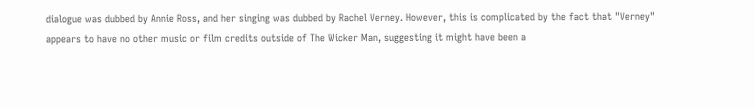dialogue was dubbed by Annie Ross, and her singing was dubbed by Rachel Verney. However, this is complicated by the fact that "Verney" appears to have no other music or film credits outside of The Wicker Man, suggesting it might have been a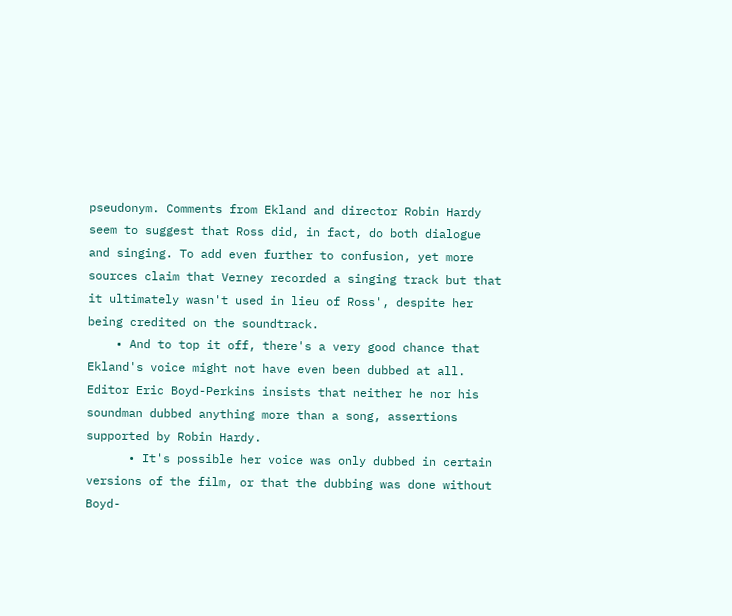pseudonym. Comments from Ekland and director Robin Hardy seem to suggest that Ross did, in fact, do both dialogue and singing. To add even further to confusion, yet more sources claim that Verney recorded a singing track but that it ultimately wasn't used in lieu of Ross', despite her being credited on the soundtrack.
    • And to top it off, there's a very good chance that Ekland's voice might not have even been dubbed at all. Editor Eric Boyd-Perkins insists that neither he nor his soundman dubbed anything more than a song, assertions supported by Robin Hardy.
      • It's possible her voice was only dubbed in certain versions of the film, or that the dubbing was done without Boyd-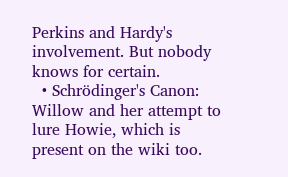Perkins and Hardy's involvement. But nobody knows for certain.
  • Schrödinger's Canon: Willow and her attempt to lure Howie, which is present on the wiki too.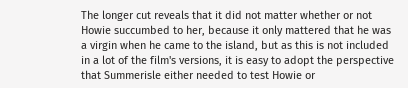The longer cut reveals that it did not matter whether or not Howie succumbed to her, because it only mattered that he was a virgin when he came to the island, but as this is not included in a lot of the film's versions, it is easy to adopt the perspective that Summerisle either needed to test Howie or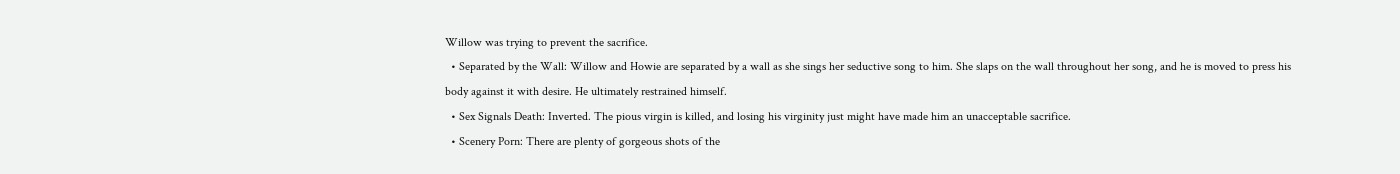Willow was trying to prevent the sacrifice.
  • Separated by the Wall: Willow and Howie are separated by a wall as she sings her seductive song to him. She slaps on the wall throughout her song, and he is moved to press his body against it with desire. He ultimately restrained himself.
  • Sex Signals Death: Inverted. The pious virgin is killed, and losing his virginity just might have made him an unacceptable sacrifice.
  • Scenery Porn: There are plenty of gorgeous shots of the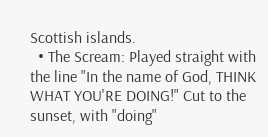Scottish islands.
  • The Scream: Played straight with the line "In the name of God, THINK WHAT YOU'RE DOING!" Cut to the sunset, with "doing"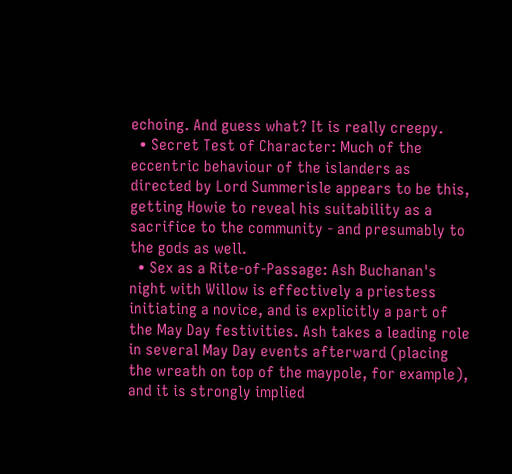echoing. And guess what? It is really creepy.
  • Secret Test of Character: Much of the eccentric behaviour of the islanders as directed by Lord Summerisle appears to be this, getting Howie to reveal his suitability as a sacrifice to the community - and presumably to the gods as well.
  • Sex as a Rite-of-Passage: Ash Buchanan's night with Willow is effectively a priestess initiating a novice, and is explicitly a part of the May Day festivities. Ash takes a leading role in several May Day events afterward (placing the wreath on top of the maypole, for example), and it is strongly implied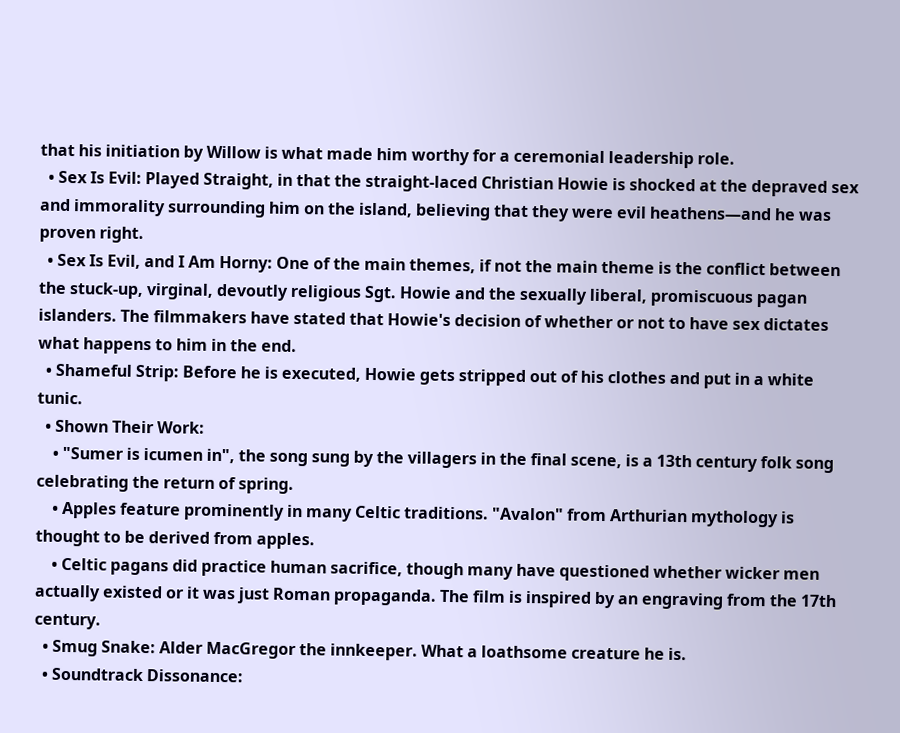that his initiation by Willow is what made him worthy for a ceremonial leadership role.
  • Sex Is Evil: Played Straight, in that the straight-laced Christian Howie is shocked at the depraved sex and immorality surrounding him on the island, believing that they were evil heathens—and he was proven right.
  • Sex Is Evil, and I Am Horny: One of the main themes, if not the main theme is the conflict between the stuck-up, virginal, devoutly religious Sgt. Howie and the sexually liberal, promiscuous pagan islanders. The filmmakers have stated that Howie's decision of whether or not to have sex dictates what happens to him in the end.
  • Shameful Strip: Before he is executed, Howie gets stripped out of his clothes and put in a white tunic.
  • Shown Their Work:
    • "Sumer is icumen in", the song sung by the villagers in the final scene, is a 13th century folk song celebrating the return of spring.
    • Apples feature prominently in many Celtic traditions. "Avalon" from Arthurian mythology is thought to be derived from apples.
    • Celtic pagans did practice human sacrifice, though many have questioned whether wicker men actually existed or it was just Roman propaganda. The film is inspired by an engraving from the 17th century.
  • Smug Snake: Alder MacGregor the innkeeper. What a loathsome creature he is.
  • Soundtrack Dissonance: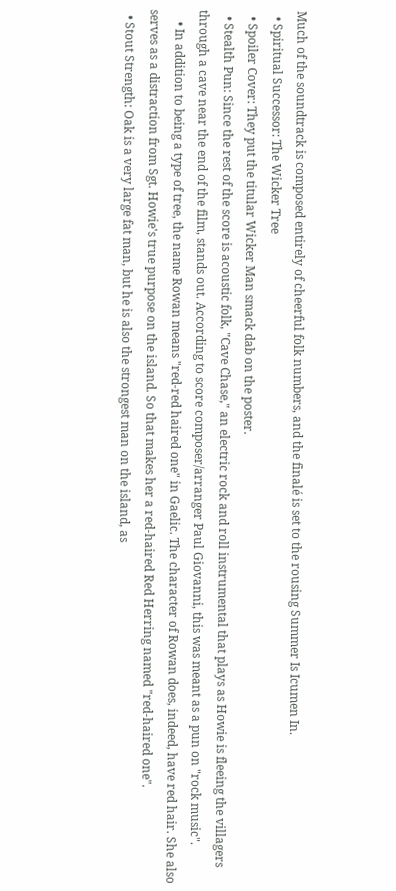Much of the soundtrack is composed entirely of cheerful folk numbers, and the finalé is set to the rousing Summer Is Icumen In.
  • Spiritual Successor: The Wicker Tree
  • Spoiler Cover: They put the titular Wicker Man smack dab on the poster.
  • Stealth Pun: Since the rest of the score is acoustic folk, "Cave Chase," an electric rock and roll instrumental that plays as Howie is fleeing the villagers through a cave near the end of the film, stands out. According to score composer/arranger Paul Giovanni, this was meant as a pun on "rock music".
    • In addition to being a type of tree, the name Rowan means "red-red haired one" in Gaelic. The character of Rowan does, indeed, have red hair. She also serves as a distraction from Sgt. Howie's true purpose on the island. So that makes her a red-haired Red Herring named "red-haired one".
  • Stout Strength: Oak is a very large fat man, but he is also the strongest man on the island, as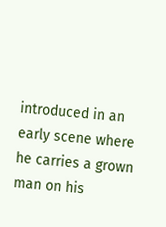introduced in an early scene where he carries a grown man on his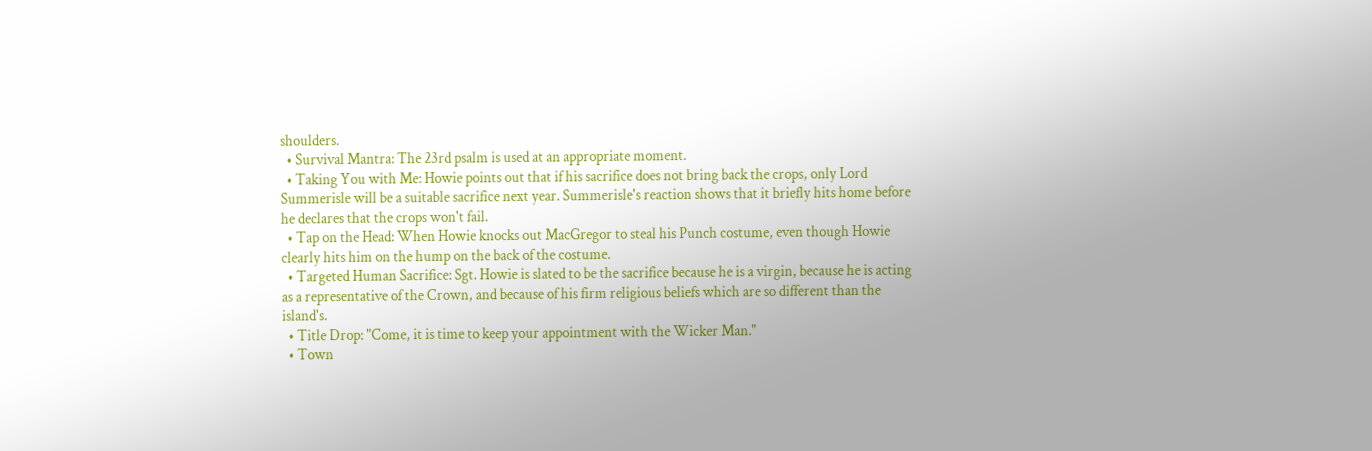shoulders.
  • Survival Mantra: The 23rd psalm is used at an appropriate moment.
  • Taking You with Me: Howie points out that if his sacrifice does not bring back the crops, only Lord Summerisle will be a suitable sacrifice next year. Summerisle's reaction shows that it briefly hits home before he declares that the crops won't fail.
  • Tap on the Head: When Howie knocks out MacGregor to steal his Punch costume, even though Howie clearly hits him on the hump on the back of the costume.
  • Targeted Human Sacrifice: Sgt. Howie is slated to be the sacrifice because he is a virgin, because he is acting as a representative of the Crown, and because of his firm religious beliefs which are so different than the island's.
  • Title Drop: "Come, it is time to keep your appointment with the Wicker Man."
  • Town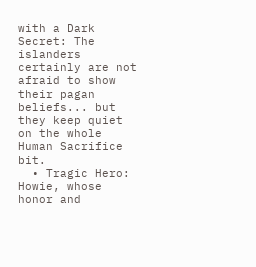with a Dark Secret: The islanders certainly are not afraid to show their pagan beliefs... but they keep quiet on the whole Human Sacrifice bit.
  • Tragic Hero: Howie, whose honor and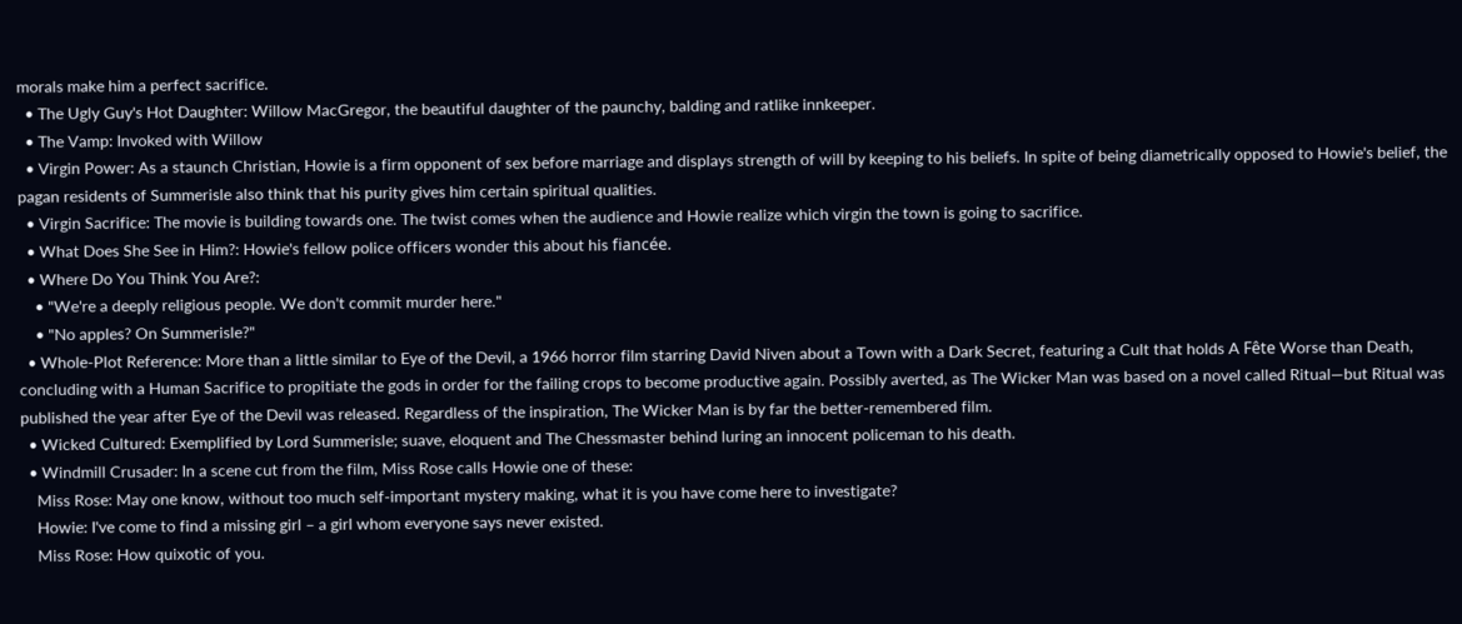morals make him a perfect sacrifice.
  • The Ugly Guy's Hot Daughter: Willow MacGregor, the beautiful daughter of the paunchy, balding and ratlike innkeeper.
  • The Vamp: Invoked with Willow
  • Virgin Power: As a staunch Christian, Howie is a firm opponent of sex before marriage and displays strength of will by keeping to his beliefs. In spite of being diametrically opposed to Howie's belief, the pagan residents of Summerisle also think that his purity gives him certain spiritual qualities.
  • Virgin Sacrifice: The movie is building towards one. The twist comes when the audience and Howie realize which virgin the town is going to sacrifice.
  • What Does She See in Him?: Howie's fellow police officers wonder this about his fiancée.
  • Where Do You Think You Are?:
    • "We're a deeply religious people. We don't commit murder here."
    • "No apples? On Summerisle?"
  • Whole-Plot Reference: More than a little similar to Eye of the Devil, a 1966 horror film starring David Niven about a Town with a Dark Secret, featuring a Cult that holds A Fête Worse than Death, concluding with a Human Sacrifice to propitiate the gods in order for the failing crops to become productive again. Possibly averted, as The Wicker Man was based on a novel called Ritual—but Ritual was published the year after Eye of the Devil was released. Regardless of the inspiration, The Wicker Man is by far the better-remembered film.
  • Wicked Cultured: Exemplified by Lord Summerisle; suave, eloquent and The Chessmaster behind luring an innocent policeman to his death.
  • Windmill Crusader: In a scene cut from the film, Miss Rose calls Howie one of these:
    Miss Rose: May one know, without too much self-important mystery making, what it is you have come here to investigate?
    Howie: I've come to find a missing girl – a girl whom everyone says never existed.
    Miss Rose: How quixotic of you.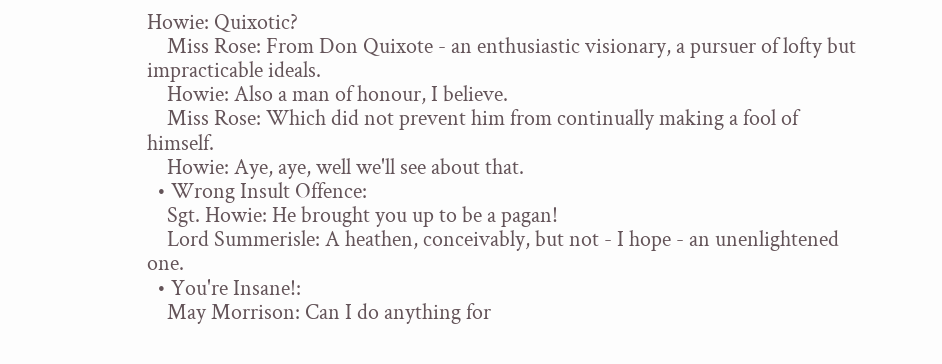Howie: Quixotic?
    Miss Rose: From Don Quixote - an enthusiastic visionary, a pursuer of lofty but impracticable ideals.
    Howie: Also a man of honour, I believe.
    Miss Rose: Which did not prevent him from continually making a fool of himself.
    Howie: Aye, aye, well we'll see about that.
  • Wrong Insult Offence:
    Sgt. Howie: He brought you up to be a pagan!
    Lord Summerisle: A heathen, conceivably, but not - I hope - an unenlightened one.
  • You're Insane!:
    May Morrison: Can I do anything for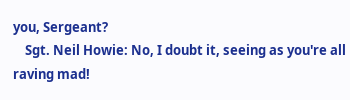you, Sergeant?
    Sgt. Neil Howie: No, I doubt it, seeing as you're all raving mad!